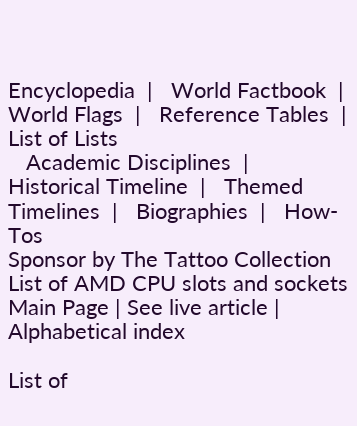Encyclopedia  |   World Factbook  |   World Flags  |   Reference Tables  |   List of Lists
   Academic Disciplines  |   Historical Timeline  |   Themed Timelines  |   Biographies  |   How-Tos
Sponsor by The Tattoo Collection
List of AMD CPU slots and sockets
Main Page | See live article | Alphabetical index

List of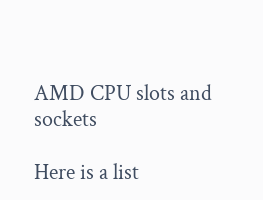AMD CPU slots and sockets

Here is a list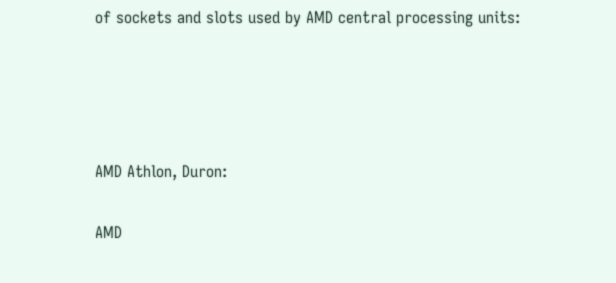of sockets and slots used by AMD central processing units:




AMD Athlon, Duron:

AMD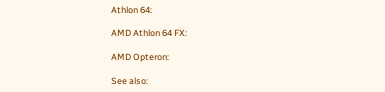Athlon 64:

AMD Athlon 64 FX:

AMD Opteron:

See also: